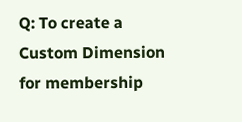Q: To create a Custom Dimension for membership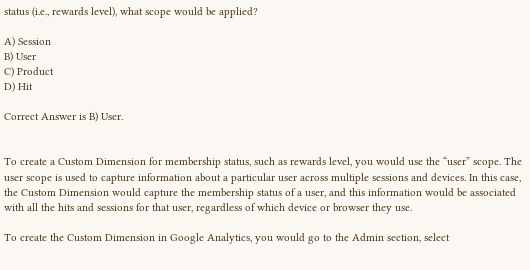status (i.e., rewards level), what scope would be applied?

A) Session
B) User
C) Product
D) Hit

Correct Answer is B) User.


To create a Custom Dimension for membership status, such as rewards level, you would use the “user” scope. The user scope is used to capture information about a particular user across multiple sessions and devices. In this case, the Custom Dimension would capture the membership status of a user, and this information would be associated with all the hits and sessions for that user, regardless of which device or browser they use.

To create the Custom Dimension in Google Analytics, you would go to the Admin section, select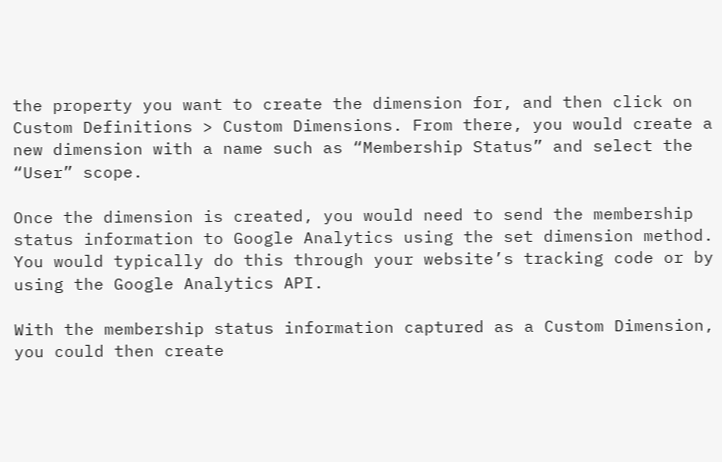the property you want to create the dimension for, and then click on Custom Definitions > Custom Dimensions. From there, you would create a new dimension with a name such as “Membership Status” and select the “User” scope.

Once the dimension is created, you would need to send the membership status information to Google Analytics using the set dimension method. You would typically do this through your website’s tracking code or by using the Google Analytics API.

With the membership status information captured as a Custom Dimension, you could then create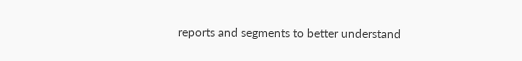reports and segments to better understand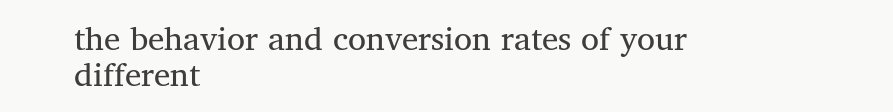the behavior and conversion rates of your different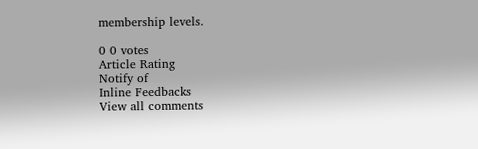membership levels.

0 0 votes
Article Rating
Notify of
Inline Feedbacks
View all comments